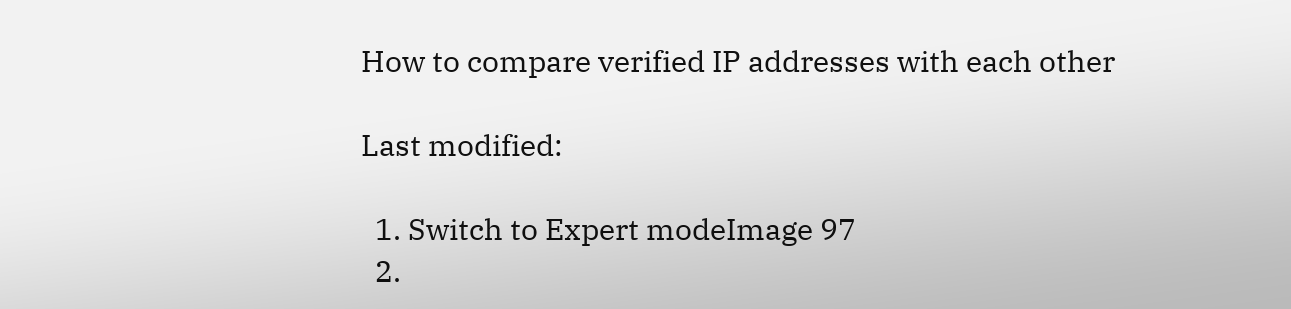How to compare verified IP addresses with each other

Last modified:

  1. Switch to Expert modeImage 97
  2.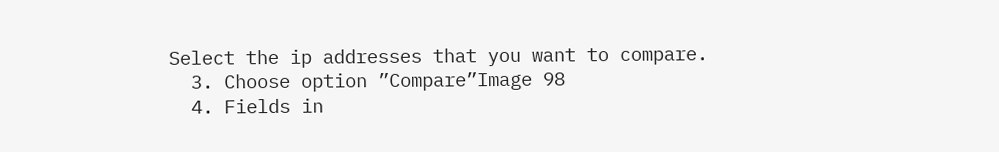Select the ip addresses that you want to compare.
  3. Choose option ”Compare”Image 98
  4. Fields in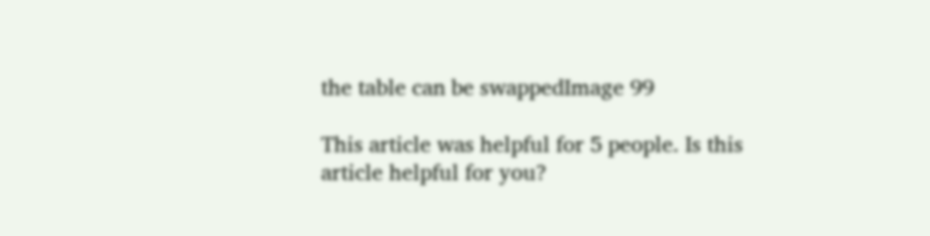the table can be swappedImage 99

This article was helpful for 5 people. Is this article helpful for you?